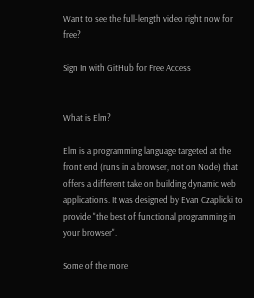Want to see the full-length video right now for free?

Sign In with GitHub for Free Access


What is Elm?

Elm is a programming language targeted at the front end (runs in a browser, not on Node) that offers a different take on building dynamic web applications. It was designed by Evan Czaplicki to provide "the best of functional programming in your browser".

Some of the more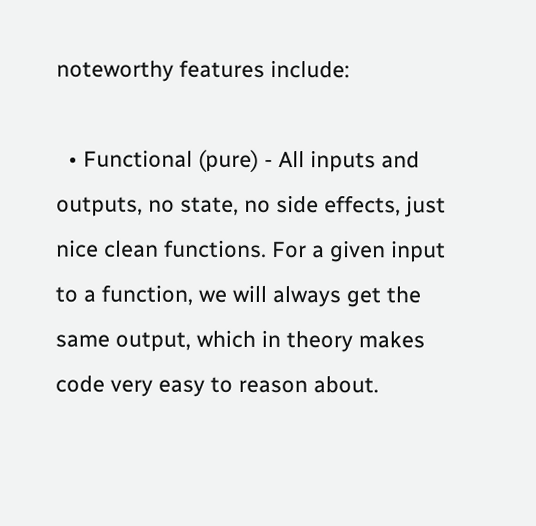noteworthy features include:

  • Functional (pure) - All inputs and outputs, no state, no side effects, just nice clean functions. For a given input to a function, we will always get the same output, which in theory makes code very easy to reason about.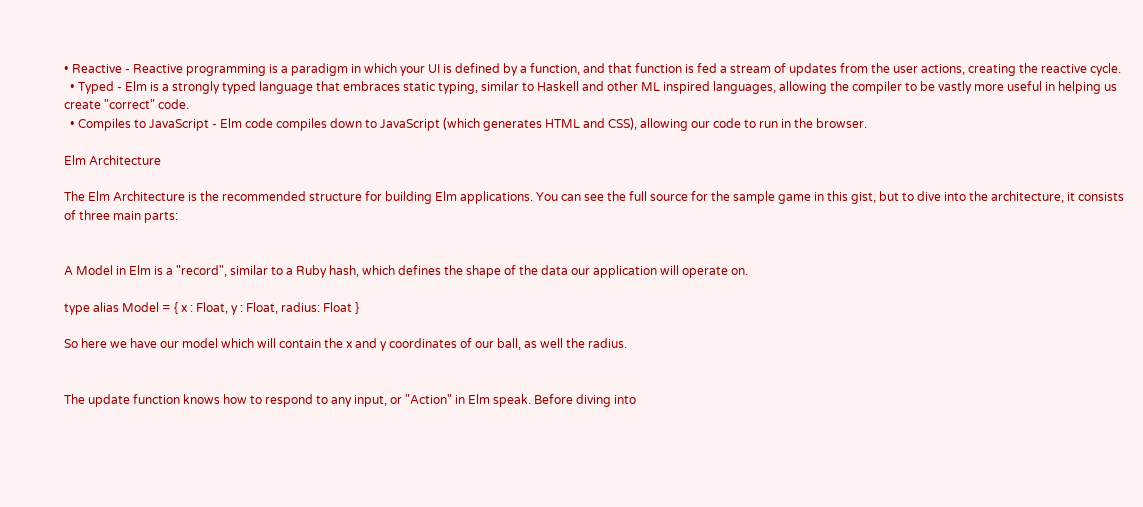• Reactive - Reactive programming is a paradigm in which your UI is defined by a function, and that function is fed a stream of updates from the user actions, creating the reactive cycle.
  • Typed - Elm is a strongly typed language that embraces static typing, similar to Haskell and other ML inspired languages, allowing the compiler to be vastly more useful in helping us create "correct" code.
  • Compiles to JavaScript - Elm code compiles down to JavaScript (which generates HTML and CSS), allowing our code to run in the browser.

Elm Architecture

The Elm Architecture is the recommended structure for building Elm applications. You can see the full source for the sample game in this gist, but to dive into the architecture, it consists of three main parts:


A Model in Elm is a "record", similar to a Ruby hash, which defines the shape of the data our application will operate on.

type alias Model = { x : Float, y : Float, radius: Float }

So here we have our model which will contain the x and y coordinates of our ball, as well the radius.


The update function knows how to respond to any input, or "Action" in Elm speak. Before diving into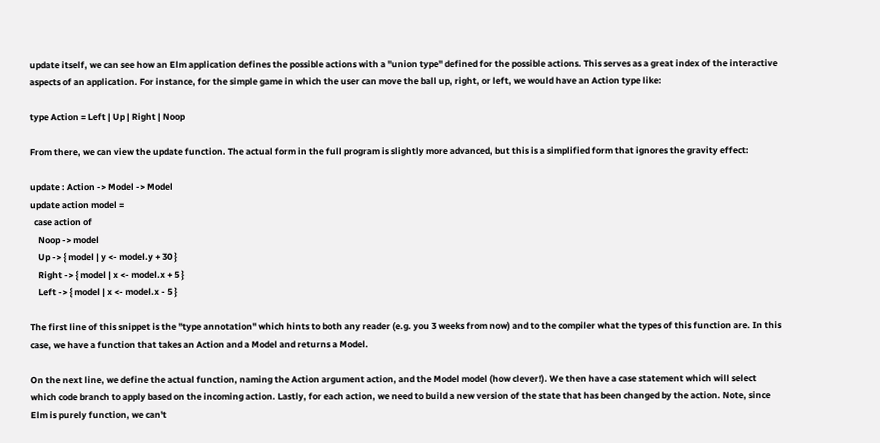update itself, we can see how an Elm application defines the possible actions with a "union type" defined for the possible actions. This serves as a great index of the interactive aspects of an application. For instance, for the simple game in which the user can move the ball up, right, or left, we would have an Action type like:

type Action = Left | Up | Right | Noop

From there, we can view the update function. The actual form in the full program is slightly more advanced, but this is a simplified form that ignores the gravity effect:

update : Action -> Model -> Model
update action model =
  case action of
    Noop -> model
    Up -> { model | y <- model.y + 30 }
    Right -> { model | x <- model.x + 5 }
    Left -> { model | x <- model.x - 5 }

The first line of this snippet is the "type annotation" which hints to both any reader (e.g. you 3 weeks from now) and to the compiler what the types of this function are. In this case, we have a function that takes an Action and a Model and returns a Model.

On the next line, we define the actual function, naming the Action argument action, and the Model model (how clever!). We then have a case statement which will select which code branch to apply based on the incoming action. Lastly, for each action, we need to build a new version of the state that has been changed by the action. Note, since Elm is purely function, we can't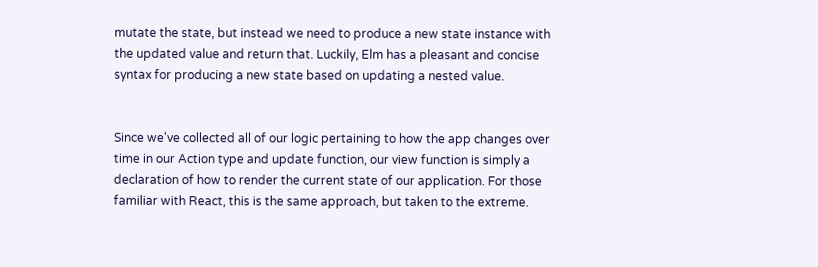mutate the state, but instead we need to produce a new state instance with the updated value and return that. Luckily, Elm has a pleasant and concise syntax for producing a new state based on updating a nested value.


Since we've collected all of our logic pertaining to how the app changes over time in our Action type and update function, our view function is simply a declaration of how to render the current state of our application. For those familiar with React, this is the same approach, but taken to the extreme.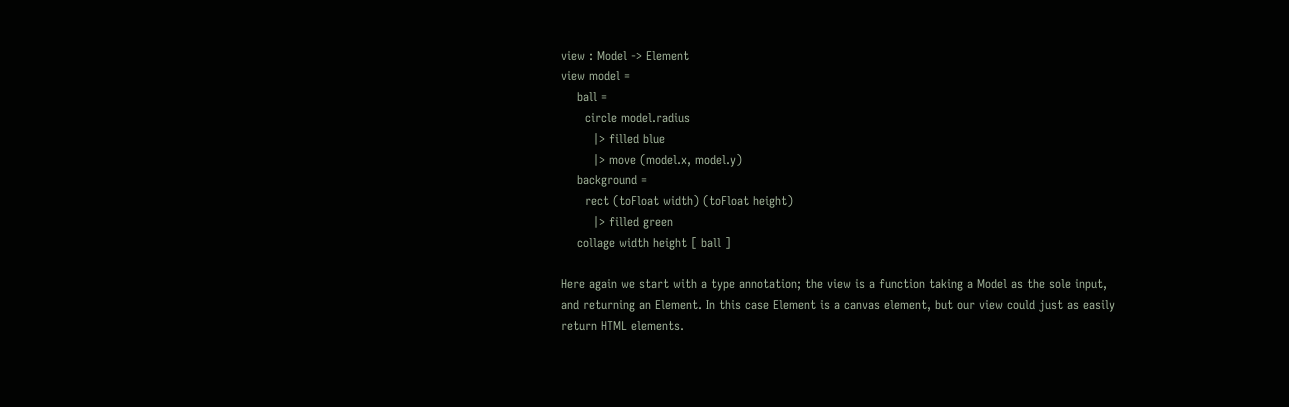view : Model -> Element
view model =
    ball =
      circle model.radius
        |> filled blue
        |> move (model.x, model.y)
    background =
      rect (toFloat width) (toFloat height)
        |> filled green
    collage width height [ ball ]

Here again we start with a type annotation; the view is a function taking a Model as the sole input, and returning an Element. In this case Element is a canvas element, but our view could just as easily return HTML elements.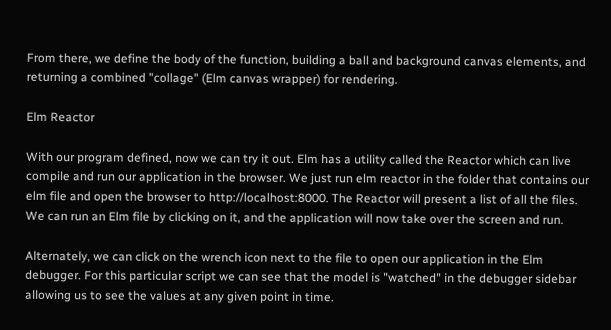From there, we define the body of the function, building a ball and background canvas elements, and returning a combined "collage" (Elm canvas wrapper) for rendering.

Elm Reactor

With our program defined, now we can try it out. Elm has a utility called the Reactor which can live compile and run our application in the browser. We just run elm reactor in the folder that contains our elm file and open the browser to http://localhost:8000. The Reactor will present a list of all the files. We can run an Elm file by clicking on it, and the application will now take over the screen and run.

Alternately, we can click on the wrench icon next to the file to open our application in the Elm debugger. For this particular script we can see that the model is "watched" in the debugger sidebar allowing us to see the values at any given point in time.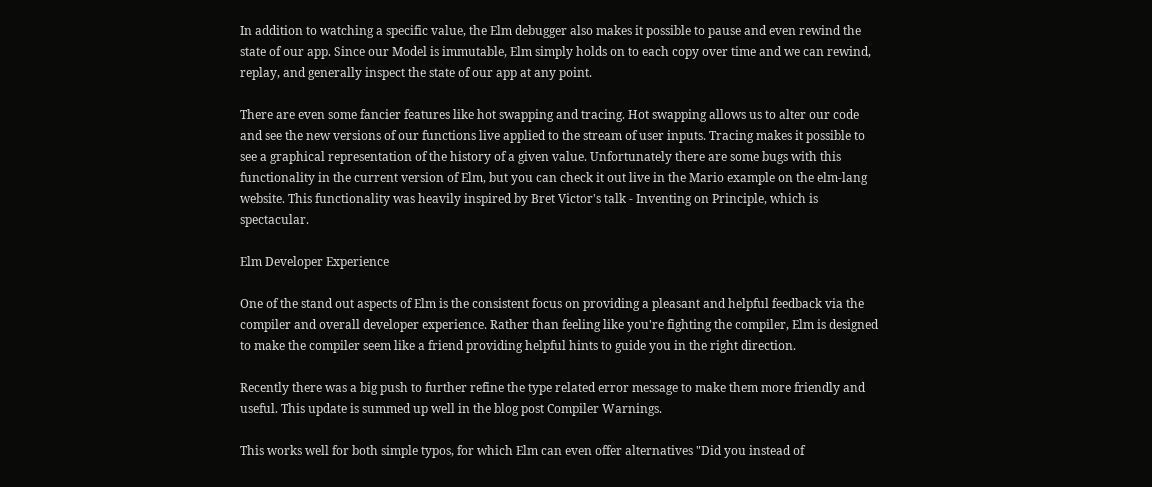In addition to watching a specific value, the Elm debugger also makes it possible to pause and even rewind the state of our app. Since our Model is immutable, Elm simply holds on to each copy over time and we can rewind, replay, and generally inspect the state of our app at any point.

There are even some fancier features like hot swapping and tracing. Hot swapping allows us to alter our code and see the new versions of our functions live applied to the stream of user inputs. Tracing makes it possible to see a graphical representation of the history of a given value. Unfortunately there are some bugs with this functionality in the current version of Elm, but you can check it out live in the Mario example on the elm-lang website. This functionality was heavily inspired by Bret Victor's talk - Inventing on Principle, which is spectacular.

Elm Developer Experience

One of the stand out aspects of Elm is the consistent focus on providing a pleasant and helpful feedback via the compiler and overall developer experience. Rather than feeling like you're fighting the compiler, Elm is designed to make the compiler seem like a friend providing helpful hints to guide you in the right direction.

Recently there was a big push to further refine the type related error message to make them more friendly and useful. This update is summed up well in the blog post Compiler Warnings.

This works well for both simple typos, for which Elm can even offer alternatives "Did you instead of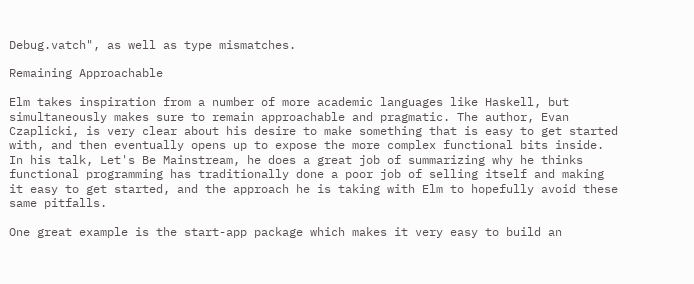Debug.vatch", as well as type mismatches.

Remaining Approachable

Elm takes inspiration from a number of more academic languages like Haskell, but simultaneously makes sure to remain approachable and pragmatic. The author, Evan Czaplicki, is very clear about his desire to make something that is easy to get started with, and then eventually opens up to expose the more complex functional bits inside. In his talk, Let's Be Mainstream, he does a great job of summarizing why he thinks functional programming has traditionally done a poor job of selling itself and making it easy to get started, and the approach he is taking with Elm to hopefully avoid these same pitfalls.

One great example is the start-app package which makes it very easy to build an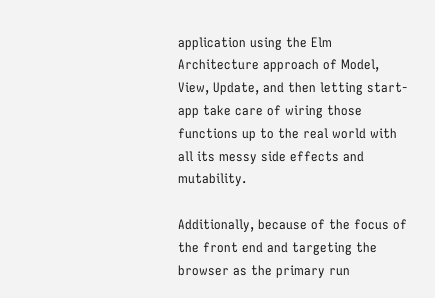application using the Elm Architecture approach of Model, View, Update, and then letting start-app take care of wiring those functions up to the real world with all its messy side effects and mutability.

Additionally, because of the focus of the front end and targeting the browser as the primary run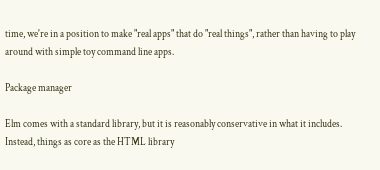time, we're in a position to make "real apps" that do "real things", rather than having to play around with simple toy command line apps.

Package manager

Elm comes with a standard library, but it is reasonably conservative in what it includes. Instead, things as core as the HTML library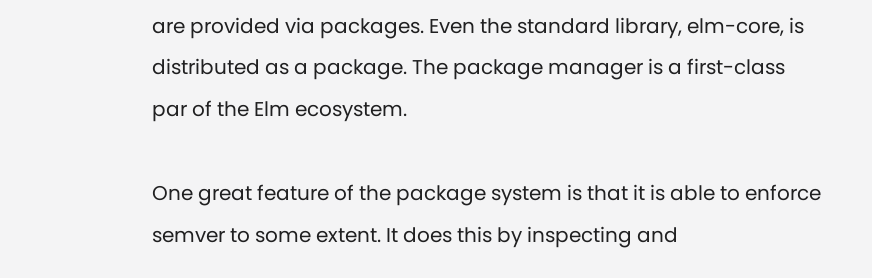are provided via packages. Even the standard library, elm-core, is distributed as a package. The package manager is a first-class par of the Elm ecosystem.

One great feature of the package system is that it is able to enforce semver to some extent. It does this by inspecting and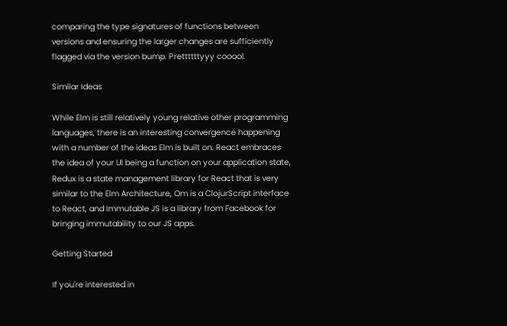comparing the type signatures of functions between versions and ensuring the larger changes are sufficiently flagged via the version bump. Prettttttyyy cooool.

Similar Ideas

While Elm is still relatively young relative other programming languages, there is an interesting convergence happening with a number of the ideas Elm is built on. React embraces the idea of your UI being a function on your application state, Redux is a state management library for React that is very similar to the Elm Architecture, Om is a ClojurScript interface to React, and Immutable JS is a library from Facebook for bringing immutability to our JS apps.

Getting Started

If you're interested in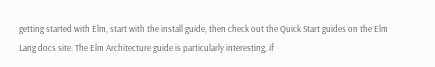getting started with Elm, start with the install guide, then check out the Quick Start guides on the Elm Lang docs site. The Elm Architecture guide is particularly interesting, if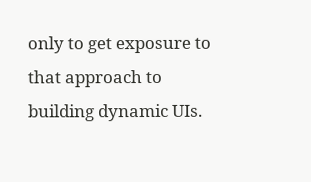only to get exposure to that approach to building dynamic UIs.